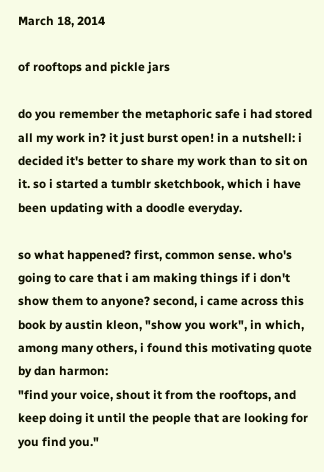March 18, 2014

of rooftops and pickle jars

do you remember the metaphoric safe i had stored all my work in? it just burst open! in a nutshell: i decided it's better to share my work than to sit on it. so i started a tumblr sketchbook, which i have been updating with a doodle everyday.

so what happened? first, common sense. who's going to care that i am making things if i don't show them to anyone? second, i came across this book by austin kleon, "show you work", in which, among many others, i found this motivating quote by dan harmon:
"find your voice, shout it from the rooftops, and keep doing it until the people that are looking for you find you."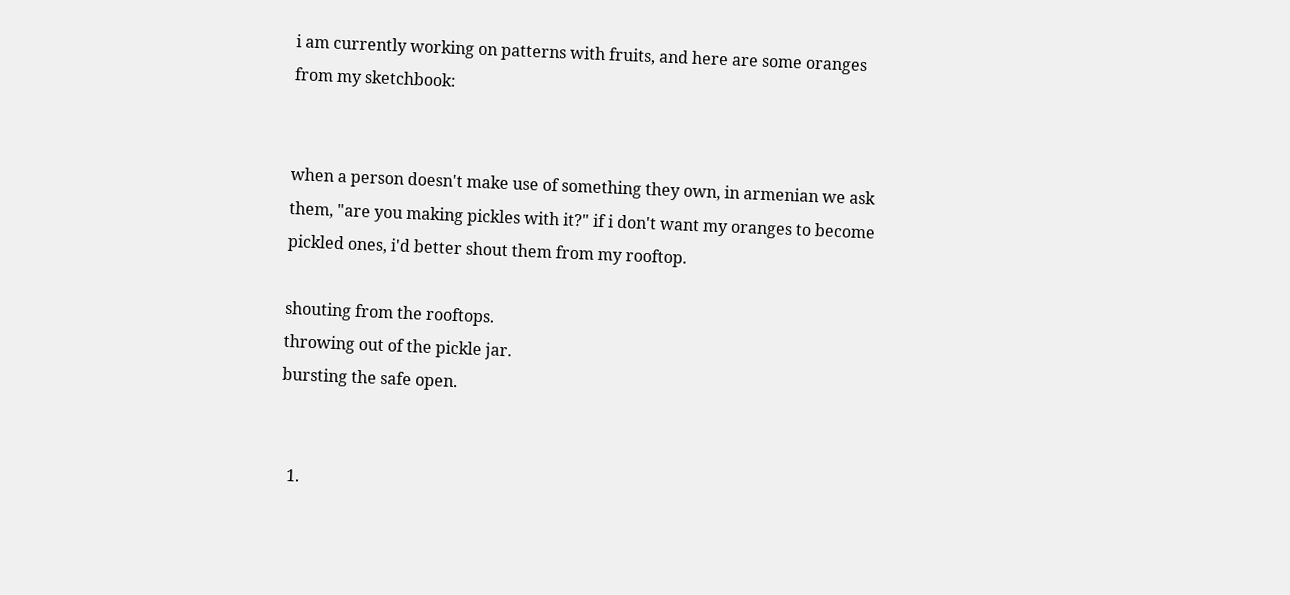i am currently working on patterns with fruits, and here are some oranges from my sketchbook:


when a person doesn't make use of something they own, in armenian we ask them, "are you making pickles with it?" if i don't want my oranges to become pickled ones, i'd better shout them from my rooftop.

shouting from the rooftops.
throwing out of the pickle jar.
bursting the safe open.


  1.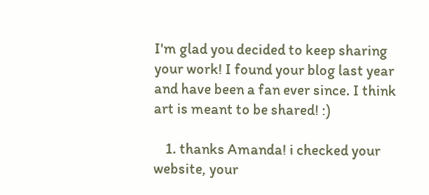I'm glad you decided to keep sharing your work! I found your blog last year and have been a fan ever since. I think art is meant to be shared! :)

    1. thanks Amanda! i checked your website, your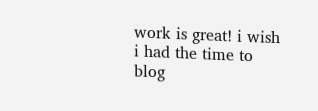work is great! i wish i had the time to blog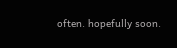often. hopefully soon.